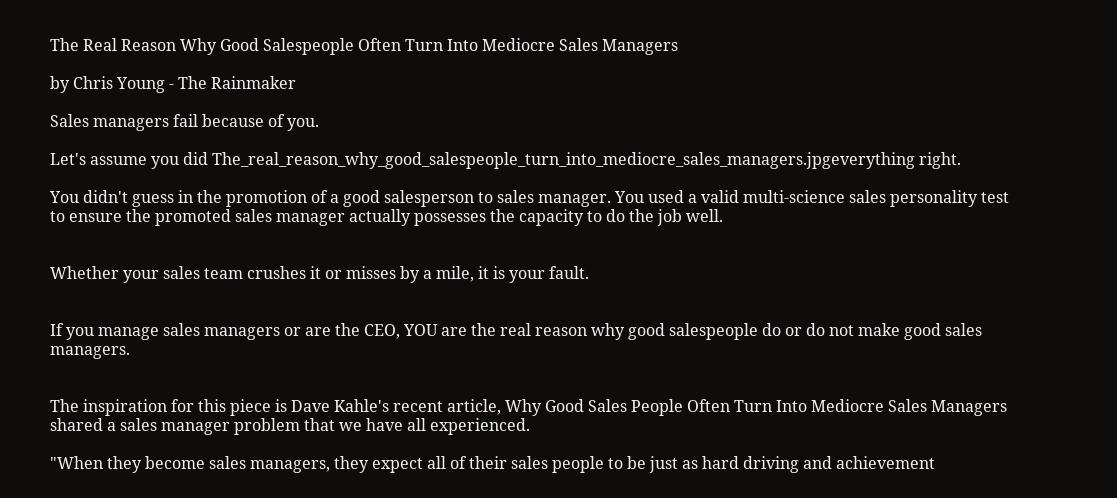The Real Reason Why Good Salespeople Often Turn Into Mediocre Sales Managers

by Chris Young - The Rainmaker

Sales managers fail because of you.

Let's assume you did The_real_reason_why_good_salespeople_turn_into_mediocre_sales_managers.jpgeverything right.

You didn't guess in the promotion of a good salesperson to sales manager. You used a valid multi-science sales personality test to ensure the promoted sales manager actually possesses the capacity to do the job well.


Whether your sales team crushes it or misses by a mile, it is your fault.


If you manage sales managers or are the CEO, YOU are the real reason why good salespeople do or do not make good sales managers.


The inspiration for this piece is Dave Kahle's recent article, Why Good Sales People Often Turn Into Mediocre Sales Managers shared a sales manager problem that we have all experienced.

"When they become sales managers, they expect all of their sales people to be just as hard driving and achievement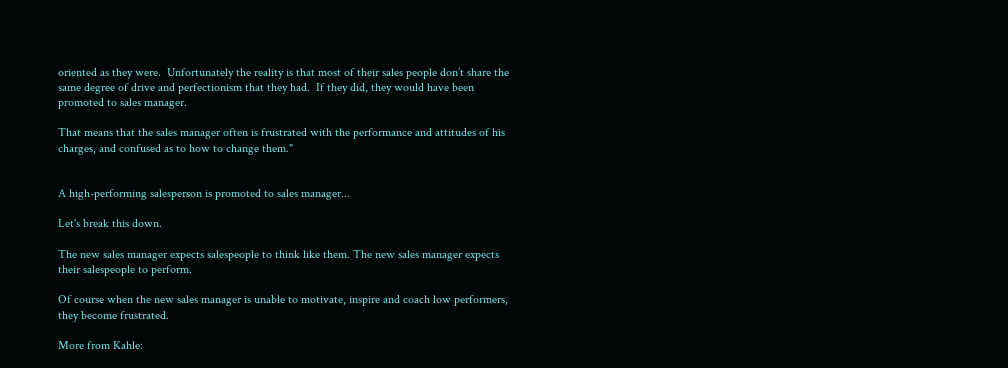oriented as they were.  Unfortunately the reality is that most of their sales people don’t share the same degree of drive and perfectionism that they had.  If they did, they would have been promoted to sales manager.

That means that the sales manager often is frustrated with the performance and attitudes of his charges, and confused as to how to change them."


A high-performing salesperson is promoted to sales manager...

Let's break this down.

The new sales manager expects salespeople to think like them. The new sales manager expects their salespeople to perform.

Of course when the new sales manager is unable to motivate, inspire and coach low performers, they become frustrated.

More from Kahle: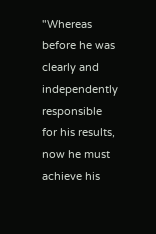"Whereas before he was clearly and independently responsible for his results, now he must achieve his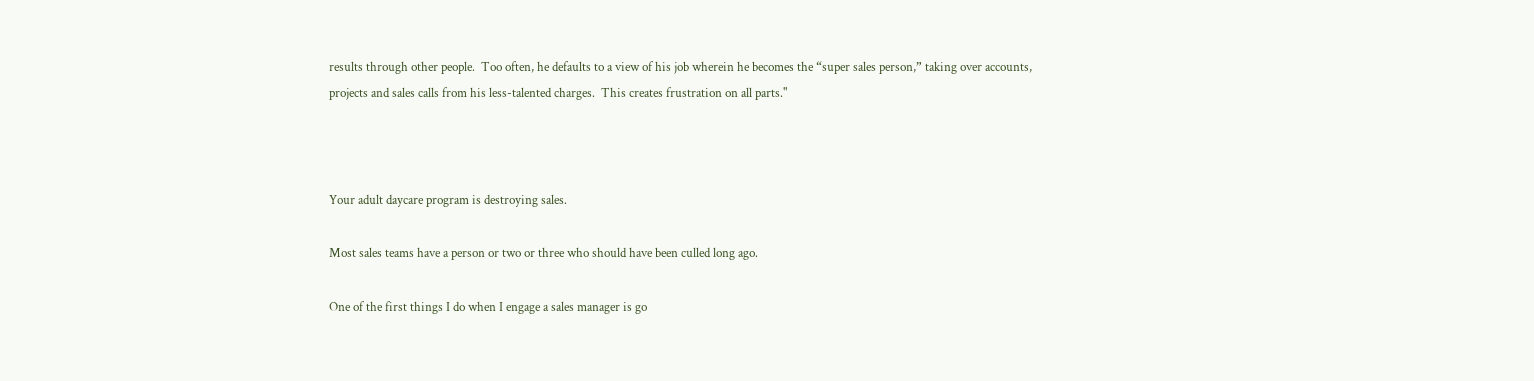results through other people.  Too often, he defaults to a view of his job wherein he becomes the “super sales person,” taking over accounts, projects and sales calls from his less-talented charges.  This creates frustration on all parts."



Your adult daycare program is destroying sales.

Most sales teams have a person or two or three who should have been culled long ago.

One of the first things I do when I engage a sales manager is go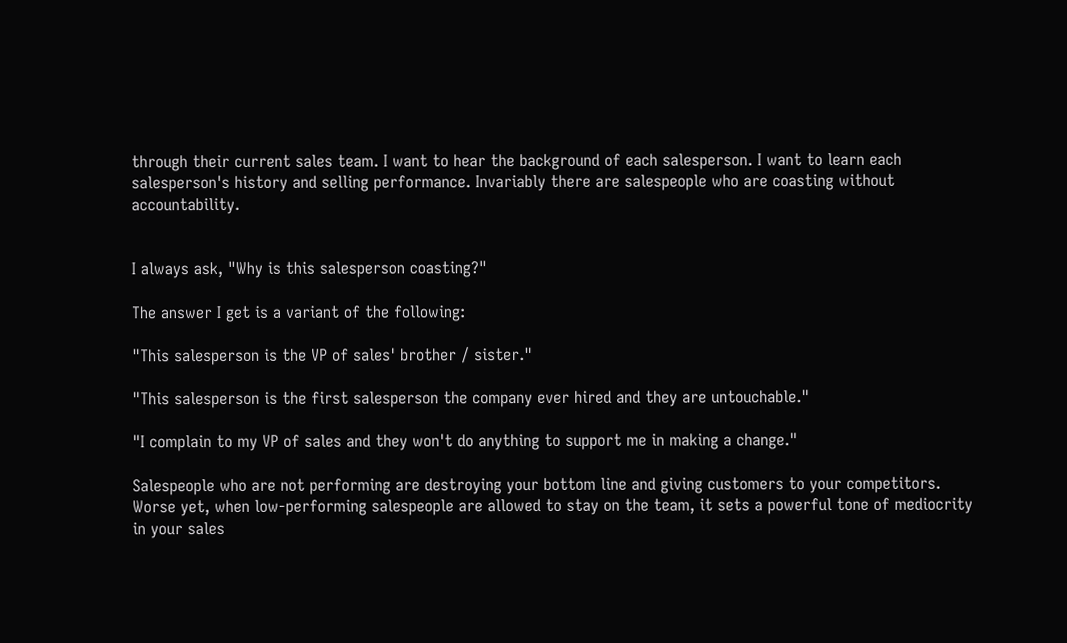through their current sales team. I want to hear the background of each salesperson. I want to learn each salesperson's history and selling performance. Invariably there are salespeople who are coasting without accountability.


I always ask, "Why is this salesperson coasting?"

The answer I get is a variant of the following:

"This salesperson is the VP of sales' brother / sister."

"This salesperson is the first salesperson the company ever hired and they are untouchable."

"I complain to my VP of sales and they won't do anything to support me in making a change."

Salespeople who are not performing are destroying your bottom line and giving customers to your competitors. Worse yet, when low-performing salespeople are allowed to stay on the team, it sets a powerful tone of mediocrity in your sales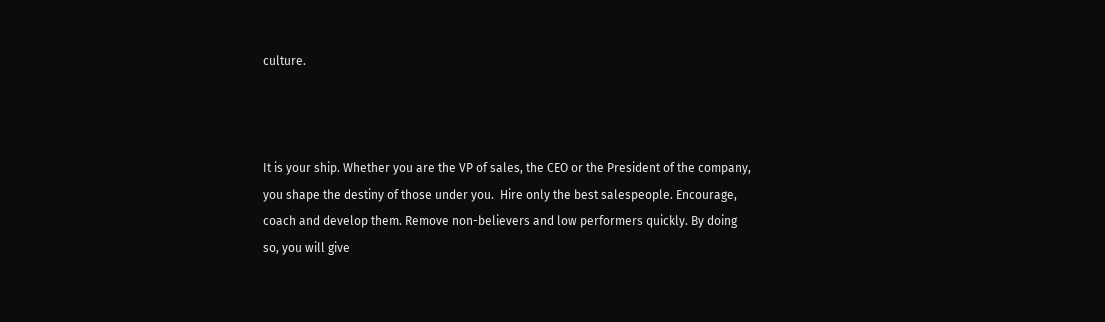culture.



It is your ship. Whether you are the VP of sales, the CEO or the President of the company, you shape the destiny of those under you.  Hire only the best salespeople. Encourage, coach and develop them. Remove non-believers and low performers quickly. By doing so, you will give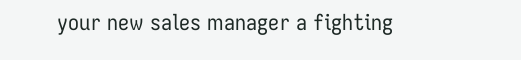your new sales manager a fighting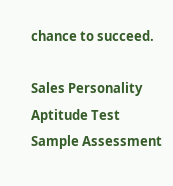chance to succeed.

Sales Personality Aptitude Test Sample Assessment